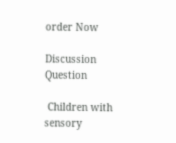order Now

Discussion Question

 Children with sensory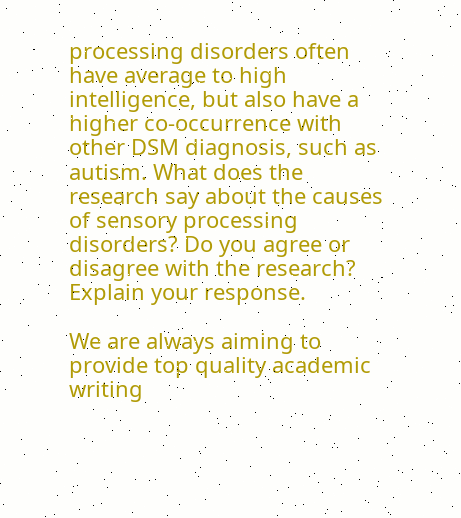processing disorders often have average to high intelligence, but also have a higher co-occurrence with other DSM diagnosis, such as autism. What does the research say about the causes of sensory processing disorders? Do you agree or disagree with the research? Explain your response.

We are always aiming to provide top quality academic writing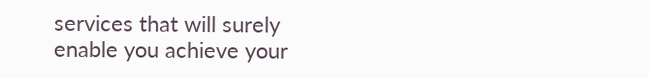services that will surely enable you achieve your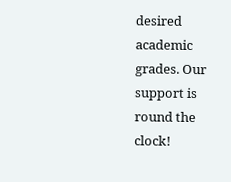desired academic grades. Our support is round the clock!